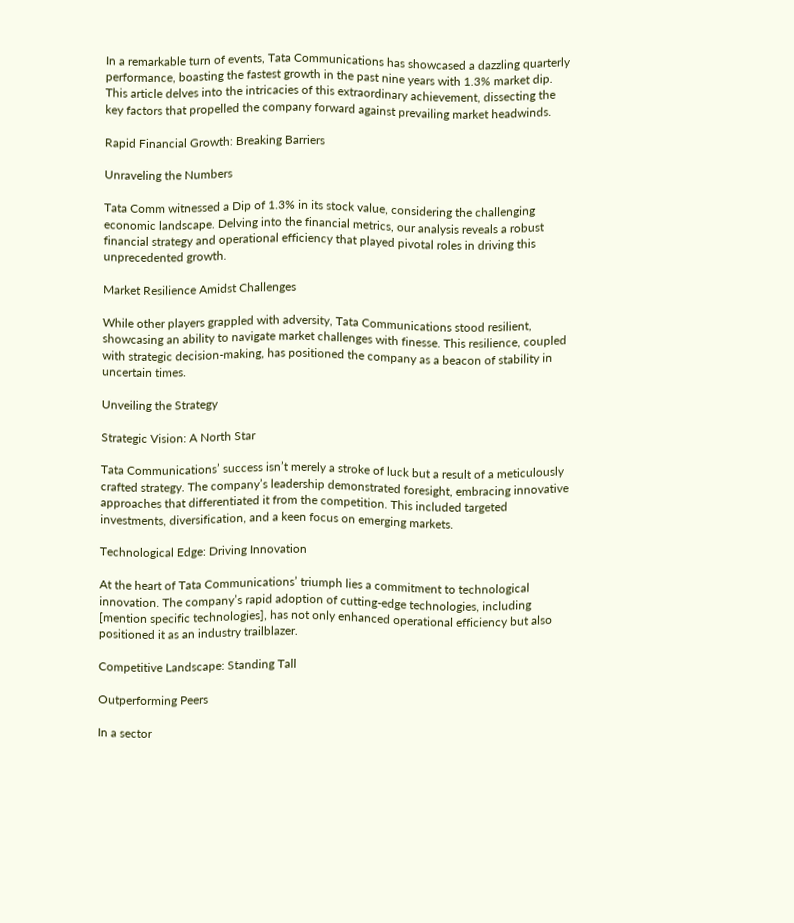In a remarkable turn of events, Tata Communications has showcased a dazzling quarterly performance, boasting the fastest growth in the past nine years with 1.3% market dip. This article delves into the intricacies of this extraordinary achievement, dissecting the key factors that propelled the company forward against prevailing market headwinds.

Rapid Financial Growth: Breaking Barriers

Unraveling the Numbers

Tata Comm witnessed a Dip of 1.3% in its stock value, considering the challenging economic landscape. Delving into the financial metrics, our analysis reveals a robust financial strategy and operational efficiency that played pivotal roles in driving this unprecedented growth.

Market Resilience Amidst Challenges

While other players grappled with adversity, Tata Communications stood resilient, showcasing an ability to navigate market challenges with finesse. This resilience, coupled with strategic decision-making, has positioned the company as a beacon of stability in uncertain times.

Unveiling the Strategy

Strategic Vision: A North Star

Tata Communications’ success isn’t merely a stroke of luck but a result of a meticulously crafted strategy. The company’s leadership demonstrated foresight, embracing innovative approaches that differentiated it from the competition. This included targeted investments, diversification, and a keen focus on emerging markets.

Technological Edge: Driving Innovation

At the heart of Tata Communications’ triumph lies a commitment to technological innovation. The company’s rapid adoption of cutting-edge technologies, including [mention specific technologies], has not only enhanced operational efficiency but also positioned it as an industry trailblazer.

Competitive Landscape: Standing Tall

Outperforming Peers

In a sector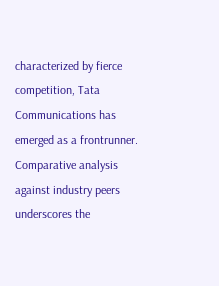characterized by fierce competition, Tata Communications has emerged as a frontrunner. Comparative analysis against industry peers underscores the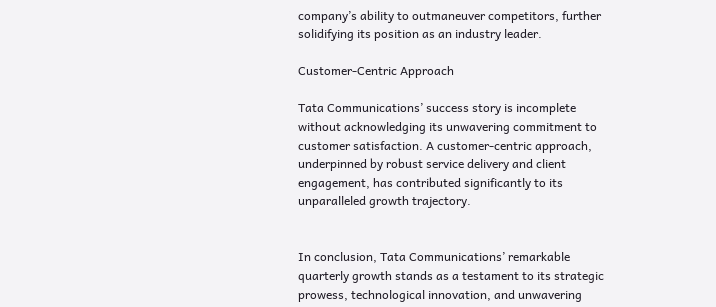company’s ability to outmaneuver competitors, further solidifying its position as an industry leader.

Customer-Centric Approach

Tata Communications’ success story is incomplete without acknowledging its unwavering commitment to customer satisfaction. A customer-centric approach, underpinned by robust service delivery and client engagement, has contributed significantly to its unparalleled growth trajectory.


In conclusion, Tata Communications’ remarkable quarterly growth stands as a testament to its strategic prowess, technological innovation, and unwavering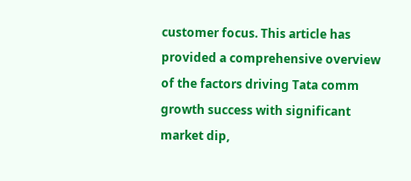customer focus. This article has provided a comprehensive overview of the factors driving Tata comm growth success with significant market dip,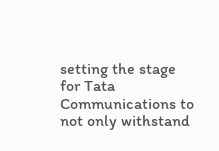setting the stage for Tata Communications to not only withstand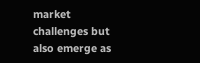market challenges but also emerge as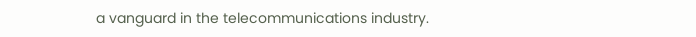a vanguard in the telecommunications industry.